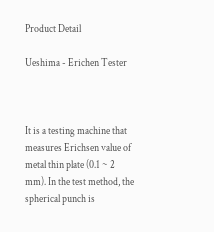Product Detail

Ueshima - Erichen Tester



It is a testing machine that measures Erichsen value of metal thin plate (0.1 ~ 2 mm). In the test method, the spherical punch is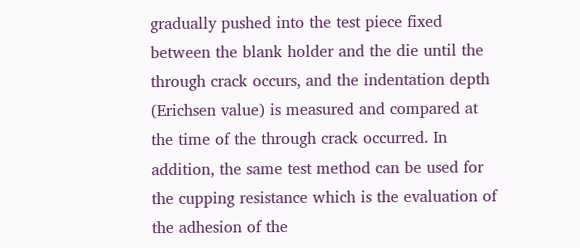gradually pushed into the test piece fixed between the blank holder and the die until the through crack occurs, and the indentation depth (Erichsen value) is measured and compared at the time of the through crack occurred. In addition, the same test method can be used for the cupping resistance which is the evaluation of the adhesion of the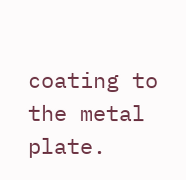coating to the metal plate.